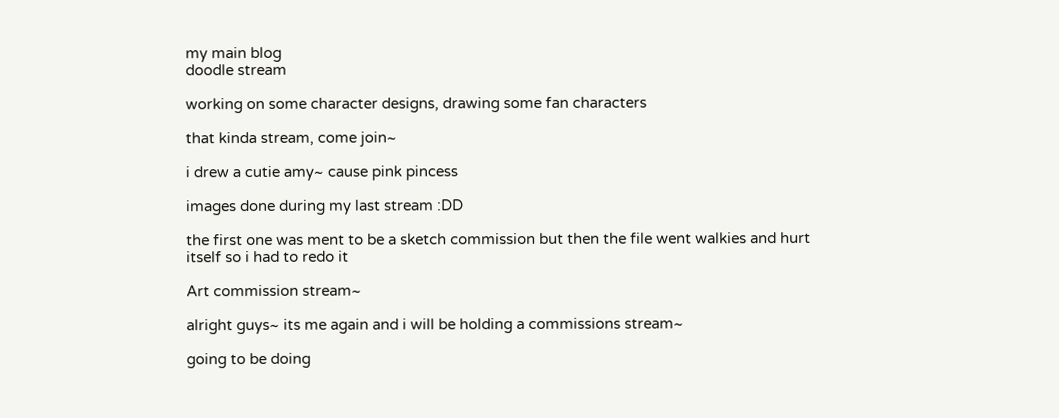my main blog
doodle stream

working on some character designs, drawing some fan characters

that kinda stream, come join~

i drew a cutie amy~ cause pink pincess

images done during my last stream :DD

the first one was ment to be a sketch commission but then the file went walkies and hurt itself so i had to redo it

Art commission stream~

alright guys~ its me again and i will be holding a commissions stream~

going to be doing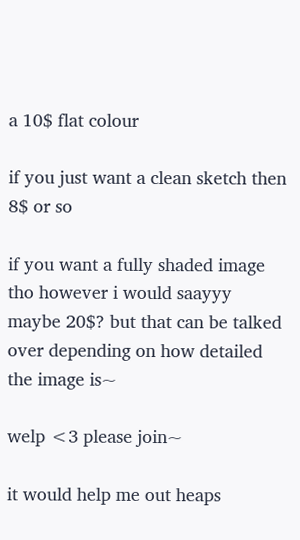a 10$ flat colour

if you just want a clean sketch then 8$ or so

if you want a fully shaded image tho however i would saayyy maybe 20$? but that can be talked over depending on how detailed the image is~

welp <3 please join~

it would help me out heaps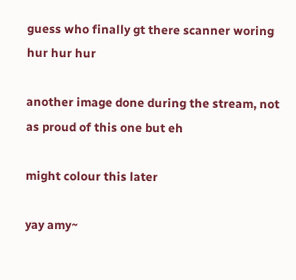guess who finally gt there scanner woring hur hur hur

another image done during the stream, not as proud of this one but eh

might colour this later

yay amy~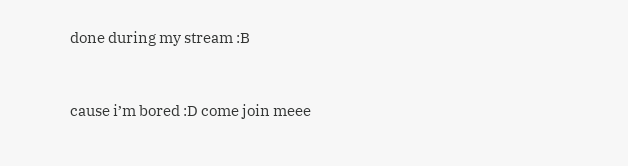done during my stream :B


cause i’m bored :D come join meee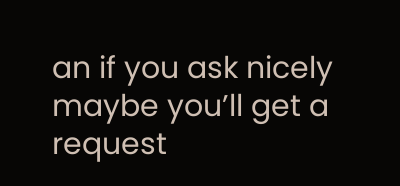an if you ask nicely maybe you’ll get a request